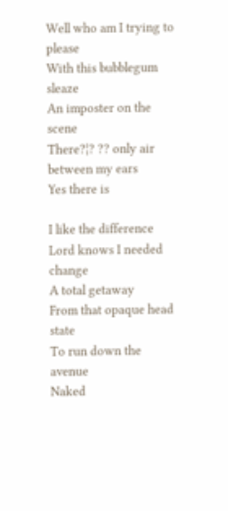Well who am I trying to please
With this bubblegum sleaze
An imposter on the scene
There?¦? ?? only air between my ears
Yes there is

I like the difference
Lord knows I needed change
A total getaway
From that opaque head state
To run down the avenue
Naked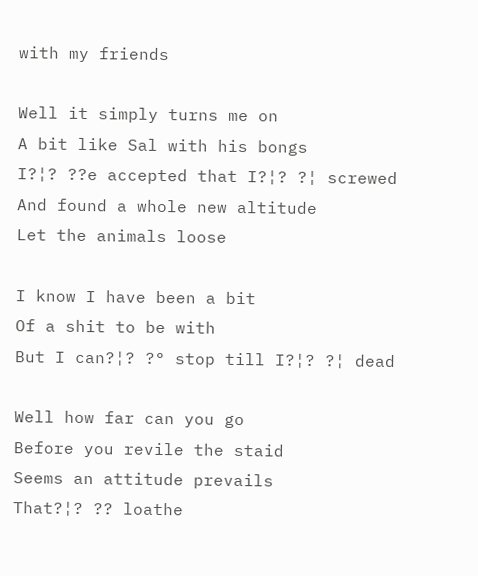with my friends

Well it simply turns me on
A bit like Sal with his bongs
I?¦? ??e accepted that I?¦? ?¦ screwed
And found a whole new altitude
Let the animals loose

I know I have been a bit
Of a shit to be with
But I can?¦? ?° stop till I?¦? ?¦ dead

Well how far can you go
Before you revile the staid
Seems an attitude prevails
That?¦? ?? loathe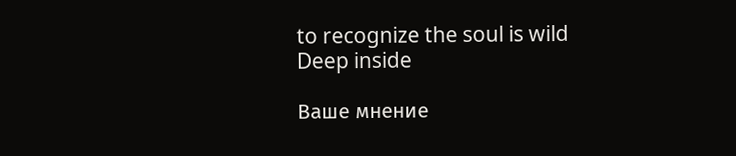to recognize the soul is wild
Deep inside

Ваше мнение